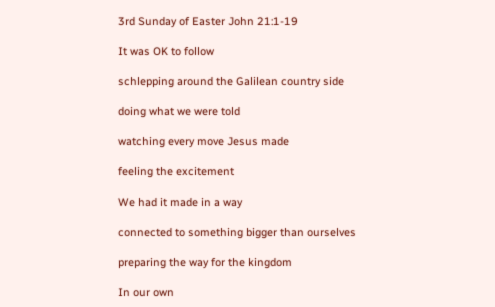3rd Sunday of Easter John 21:1-19

It was OK to follow

schlepping around the Galilean country side

doing what we were told

watching every move Jesus made

feeling the excitement

We had it made in a way

connected to something bigger than ourselves

preparing the way for the kingdom

In our own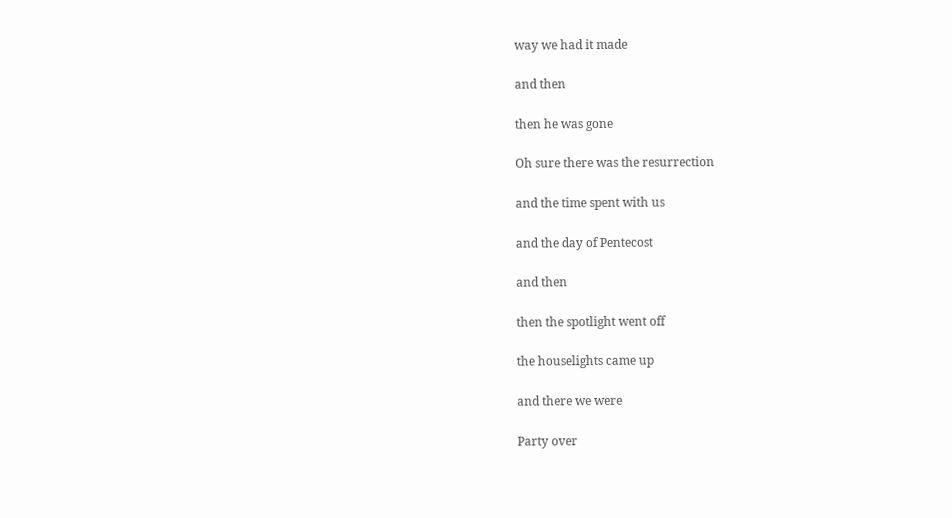way we had it made

and then

then he was gone

Oh sure there was the resurrection

and the time spent with us

and the day of Pentecost

and then

then the spotlight went off

the houselights came up

and there we were

Party over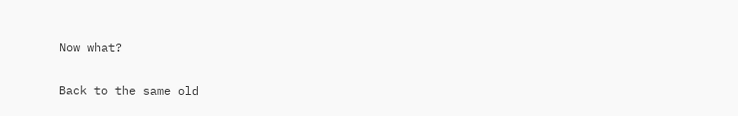Now what?

Back to the same old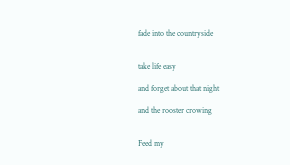fade into the countryside


take life easy

and forget about that night

and the rooster crowing


Feed my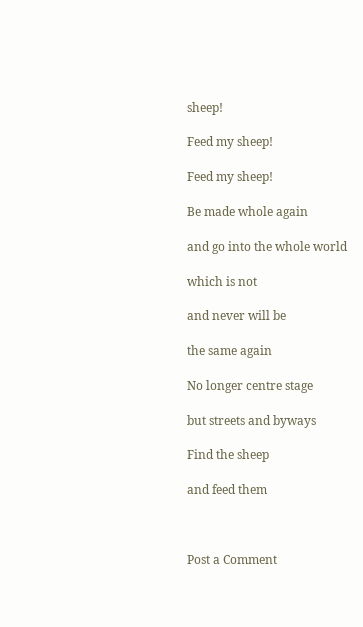sheep!

Feed my sheep!

Feed my sheep!

Be made whole again

and go into the whole world

which is not

and never will be

the same again

No longer centre stage

but streets and byways

Find the sheep

and feed them



Post a Comment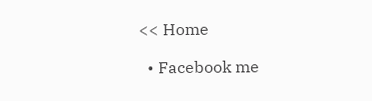<< Home

  • Facebook me